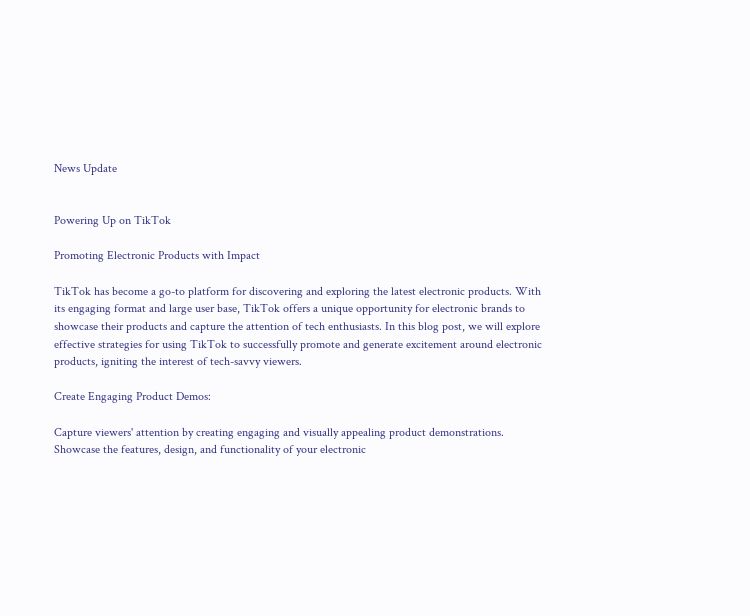News Update


Powering Up on TikTok

Promoting Electronic Products with Impact

TikTok has become a go-to platform for discovering and exploring the latest electronic products. With its engaging format and large user base, TikTok offers a unique opportunity for electronic brands to showcase their products and capture the attention of tech enthusiasts. In this blog post, we will explore effective strategies for using TikTok to successfully promote and generate excitement around electronic products, igniting the interest of tech-savvy viewers.

Create Engaging Product Demos:

Capture viewers' attention by creating engaging and visually appealing product demonstrations. Showcase the features, design, and functionality of your electronic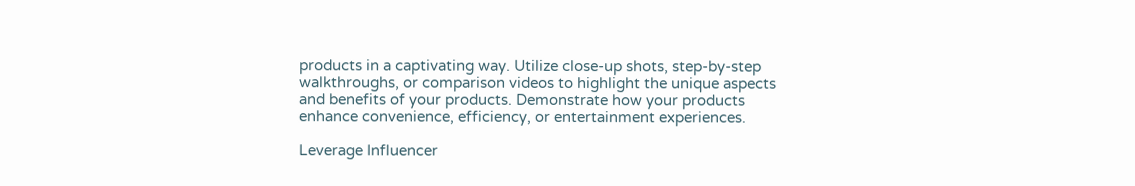products in a captivating way. Utilize close-up shots, step-by-step walkthroughs, or comparison videos to highlight the unique aspects and benefits of your products. Demonstrate how your products enhance convenience, efficiency, or entertainment experiences.

Leverage Influencer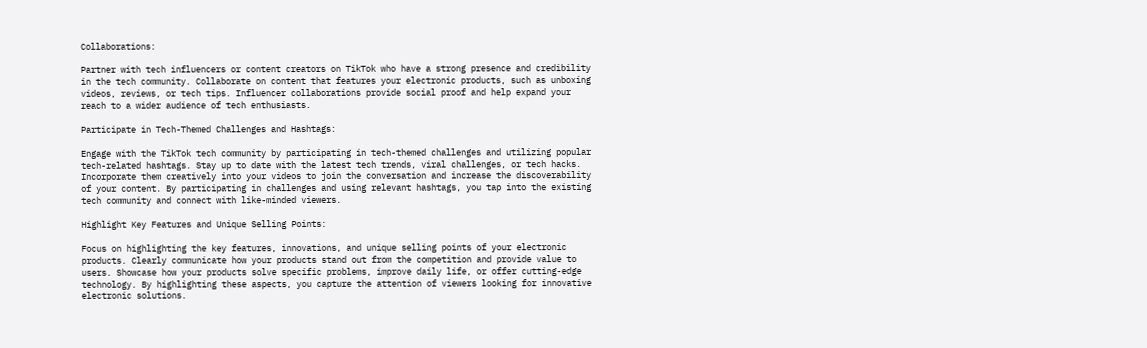Collaborations:

Partner with tech influencers or content creators on TikTok who have a strong presence and credibility in the tech community. Collaborate on content that features your electronic products, such as unboxing videos, reviews, or tech tips. Influencer collaborations provide social proof and help expand your reach to a wider audience of tech enthusiasts.

Participate in Tech-Themed Challenges and Hashtags:

Engage with the TikTok tech community by participating in tech-themed challenges and utilizing popular tech-related hashtags. Stay up to date with the latest tech trends, viral challenges, or tech hacks. Incorporate them creatively into your videos to join the conversation and increase the discoverability of your content. By participating in challenges and using relevant hashtags, you tap into the existing tech community and connect with like-minded viewers.

Highlight Key Features and Unique Selling Points:

Focus on highlighting the key features, innovations, and unique selling points of your electronic products. Clearly communicate how your products stand out from the competition and provide value to users. Showcase how your products solve specific problems, improve daily life, or offer cutting-edge technology. By highlighting these aspects, you capture the attention of viewers looking for innovative electronic solutions.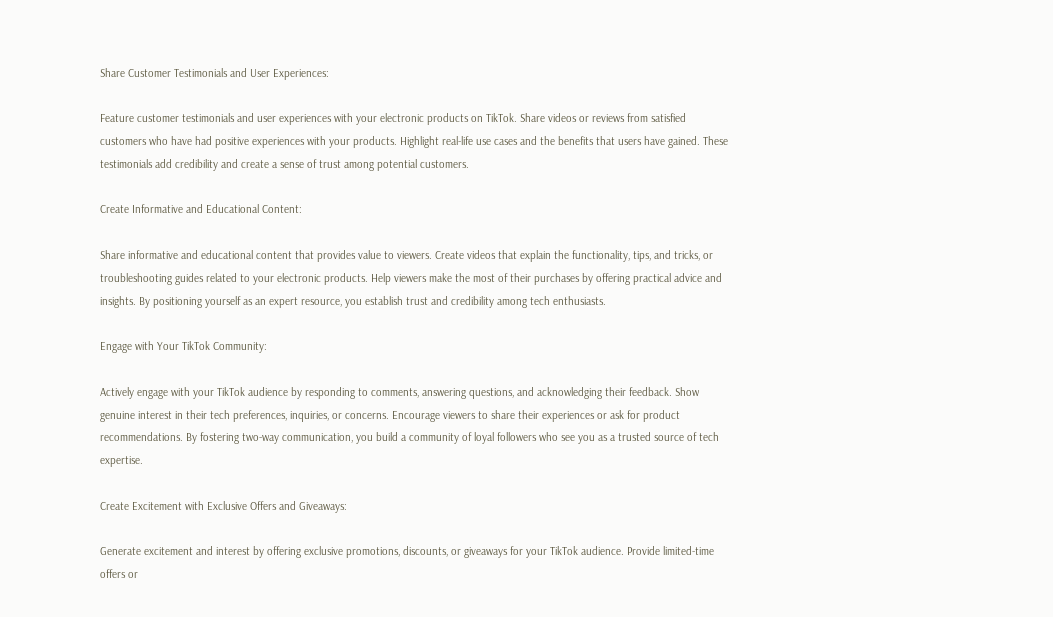Share Customer Testimonials and User Experiences:

Feature customer testimonials and user experiences with your electronic products on TikTok. Share videos or reviews from satisfied customers who have had positive experiences with your products. Highlight real-life use cases and the benefits that users have gained. These testimonials add credibility and create a sense of trust among potential customers.

Create Informative and Educational Content:

Share informative and educational content that provides value to viewers. Create videos that explain the functionality, tips, and tricks, or troubleshooting guides related to your electronic products. Help viewers make the most of their purchases by offering practical advice and insights. By positioning yourself as an expert resource, you establish trust and credibility among tech enthusiasts.

Engage with Your TikTok Community:

Actively engage with your TikTok audience by responding to comments, answering questions, and acknowledging their feedback. Show genuine interest in their tech preferences, inquiries, or concerns. Encourage viewers to share their experiences or ask for product recommendations. By fostering two-way communication, you build a community of loyal followers who see you as a trusted source of tech expertise.

Create Excitement with Exclusive Offers and Giveaways:

Generate excitement and interest by offering exclusive promotions, discounts, or giveaways for your TikTok audience. Provide limited-time offers or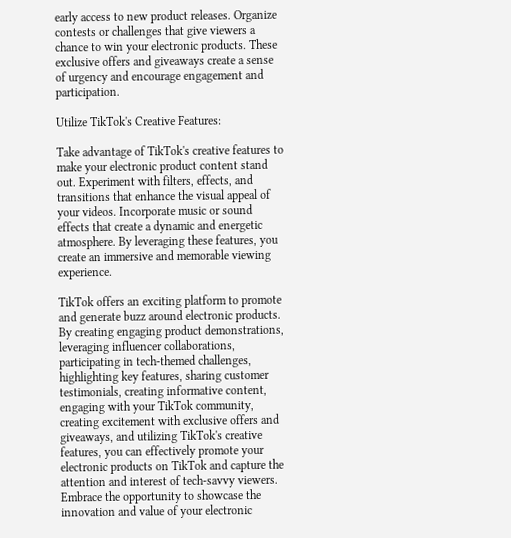early access to new product releases. Organize contests or challenges that give viewers a chance to win your electronic products. These exclusive offers and giveaways create a sense of urgency and encourage engagement and participation.

Utilize TikTok's Creative Features:

Take advantage of TikTok's creative features to make your electronic product content stand out. Experiment with filters, effects, and transitions that enhance the visual appeal of your videos. Incorporate music or sound effects that create a dynamic and energetic atmosphere. By leveraging these features, you create an immersive and memorable viewing experience.

TikTok offers an exciting platform to promote and generate buzz around electronic products. By creating engaging product demonstrations, leveraging influencer collaborations, participating in tech-themed challenges, highlighting key features, sharing customer testimonials, creating informative content, engaging with your TikTok community, creating excitement with exclusive offers and giveaways, and utilizing TikTok's creative features, you can effectively promote your electronic products on TikTok and capture the attention and interest of tech-savvy viewers. Embrace the opportunity to showcase the innovation and value of your electronic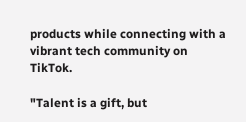products while connecting with a vibrant tech community on TikTok.

"Talent is a gift, but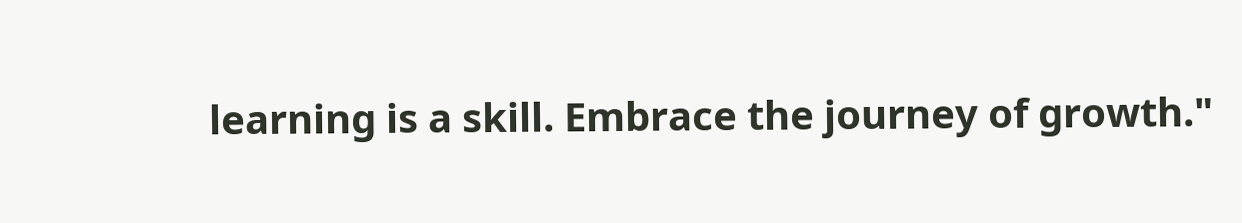learning is a skill. Embrace the journey of growth."